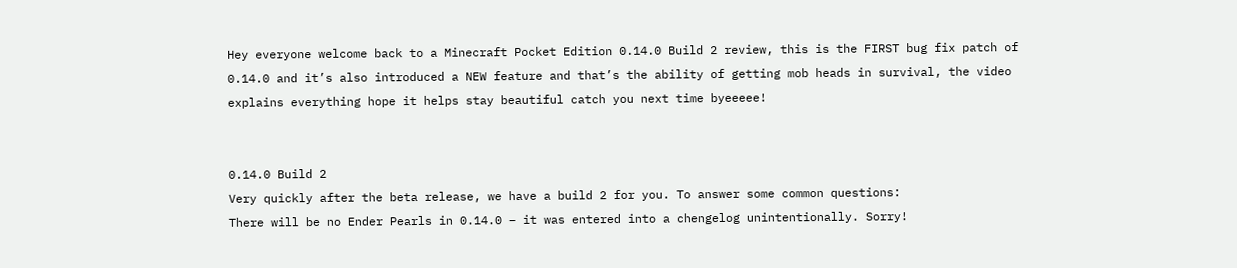Hey everyone welcome back to a Minecraft Pocket Edition 0.14.0 Build 2 review, this is the FIRST bug fix patch of 0.14.0 and it’s also introduced a NEW feature and that’s the ability of getting mob heads in survival, the video explains everything hope it helps stay beautiful catch you next time byeeeee!


0.14.0 Build 2
Very quickly after the beta release, we have a build 2 for you. To answer some common questions:
There will be no Ender Pearls in 0.14.0 – it was entered into a chengelog unintentionally. Sorry!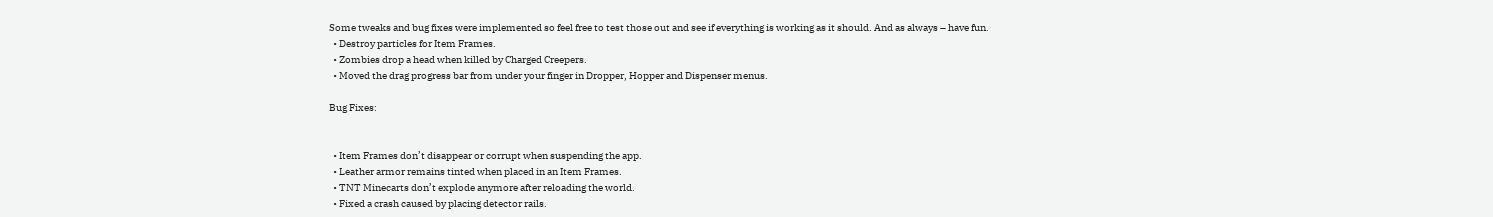Some tweaks and bug fixes were implemented so feel free to test those out and see if everything is working as it should. And as always – have fun.
  • Destroy particles for Item Frames.
  • Zombies drop a head when killed by Charged Creepers.
  • Moved the drag progress bar from under your finger in Dropper, Hopper and Dispenser menus.

Bug Fixes:


  • Item Frames don’t disappear or corrupt when suspending the app.
  • Leather armor remains tinted when placed in an Item Frames.
  • TNT Minecarts don’t explode anymore after reloading the world.
  • Fixed a crash caused by placing detector rails.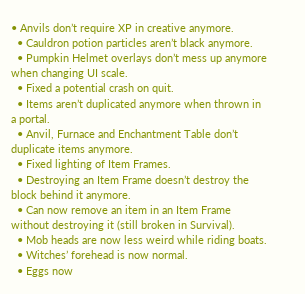• Anvils don’t require XP in creative anymore.
  • Cauldron potion particles aren’t black anymore.
  • Pumpkin Helmet overlays don’t mess up anymore when changing UI scale.
  • Fixed a potential crash on quit.
  • Items aren’t duplicated anymore when thrown in a portal.
  • Anvil, Furnace and Enchantment Table don’t duplicate items anymore.
  • Fixed lighting of Item Frames.
  • Destroying an Item Frame doesn’t destroy the block behind it anymore.
  • Can now remove an item in an Item Frame without destroying it (still broken in Survival).
  • Mob heads are now less weird while riding boats.
  • Witches’ forehead is now normal.
  • Eggs now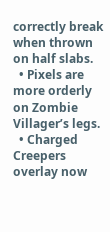correctly break when thrown on half slabs.
  • Pixels are more orderly on Zombie Villager’s legs.
  • Charged Creepers overlay now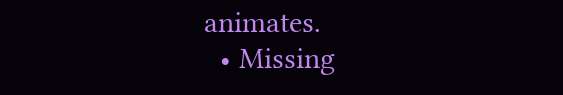animates.
  • Missing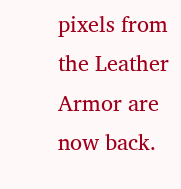pixels from the Leather Armor are now back.